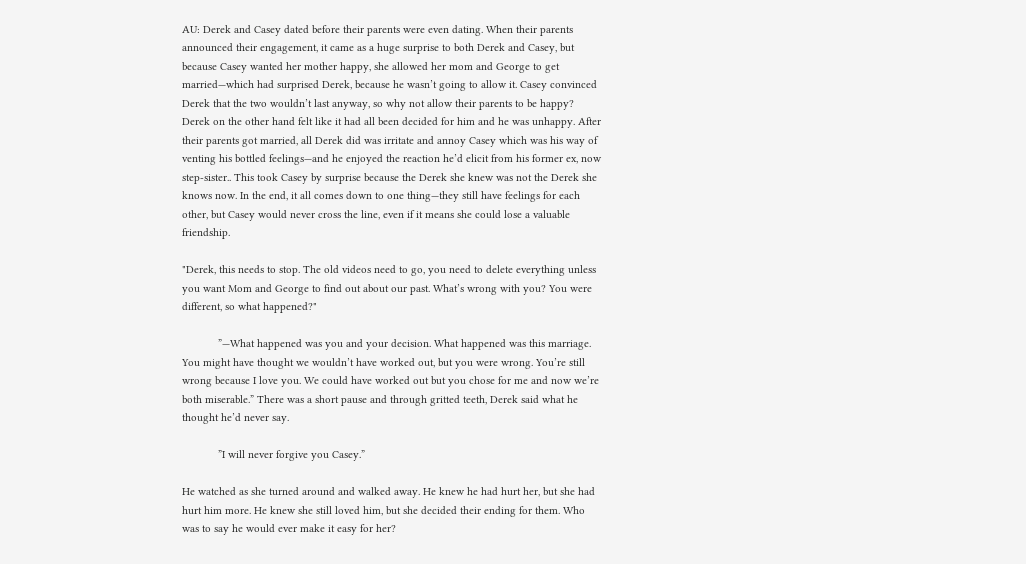AU: Derek and Casey dated before their parents were even dating. When their parents announced their engagement, it came as a huge surprise to both Derek and Casey, but because Casey wanted her mother happy, she allowed her mom and George to get married—which had surprised Derek, because he wasn’t going to allow it. Casey convinced Derek that the two wouldn’t last anyway, so why not allow their parents to be happy? Derek on the other hand felt like it had all been decided for him and he was unhappy. After their parents got married, all Derek did was irritate and annoy Casey which was his way of venting his bottled feelings—and he enjoyed the reaction he’d elicit from his former ex, now step-sister.. This took Casey by surprise because the Derek she knew was not the Derek she knows now. In the end, it all comes down to one thing—they still have feelings for each other, but Casey would never cross the line, even if it means she could lose a valuable friendship.

"Derek, this needs to stop. The old videos need to go, you need to delete everything unless you want Mom and George to find out about our past. What’s wrong with you? You were different, so what happened?"

            ”—What happened was you and your decision. What happened was this marriage. You might have thought we wouldn’t have worked out, but you were wrong. You’re still wrong because I love you. We could have worked out but you chose for me and now we’re both miserable.” There was a short pause and through gritted teeth, Derek said what he thought he’d never say.

            ”I will never forgive you Casey.”

He watched as she turned around and walked away. He knew he had hurt her, but she had hurt him more. He knew she still loved him, but she decided their ending for them. Who was to say he would ever make it easy for her?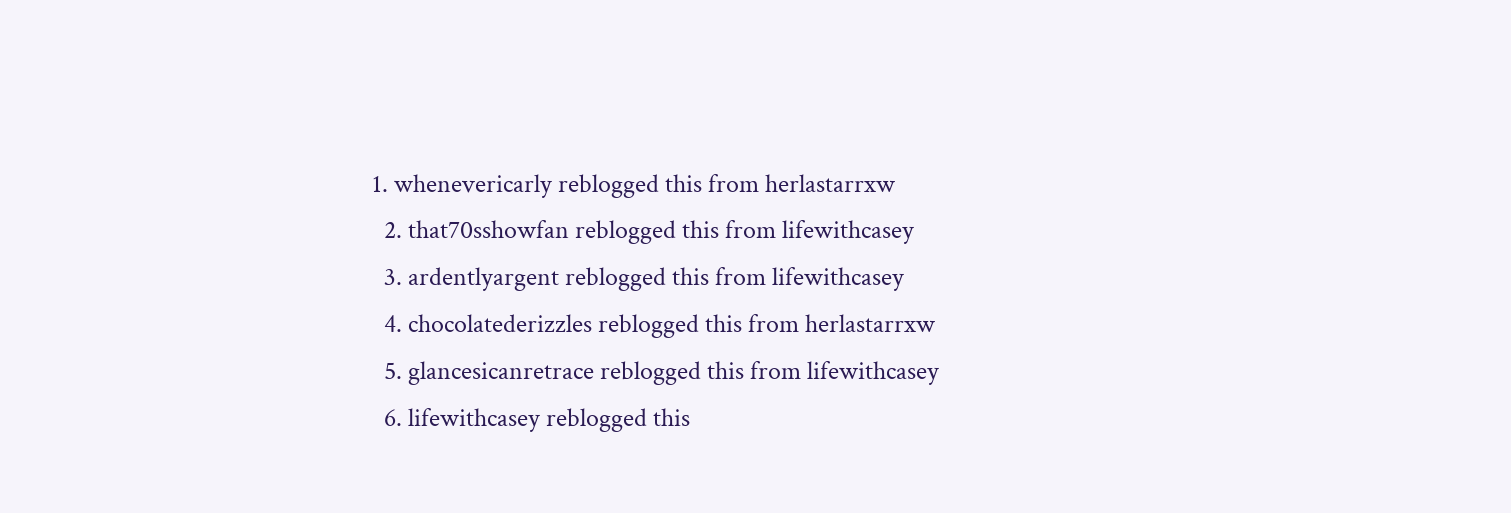1. whenevericarly reblogged this from herlastarrxw
  2. that70sshowfan reblogged this from lifewithcasey
  3. ardentlyargent reblogged this from lifewithcasey
  4. chocolatederizzles reblogged this from herlastarrxw
  5. glancesicanretrace reblogged this from lifewithcasey
  6. lifewithcasey reblogged this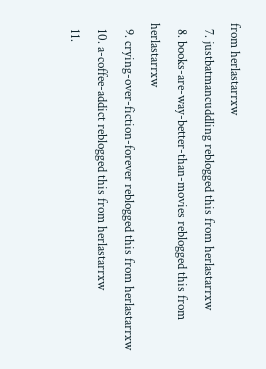from herlastarrxw
  7. justbatmancuddling reblogged this from herlastarrxw
  8. books-are-way-better-than-movies reblogged this from herlastarrxw
  9. crying-over-fiction-forever reblogged this from herlastarrxw
  10. a-coffee-addict reblogged this from herlastarrxw
  11.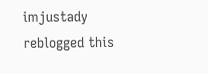imjustady reblogged this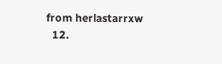from herlastarrxw
  12.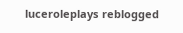luceroleplays reblogged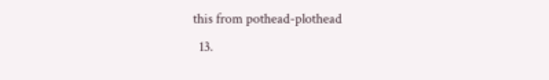this from pothead-plothead
  13.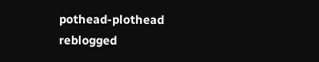pothead-plothead reblogged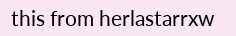this from herlastarrxw